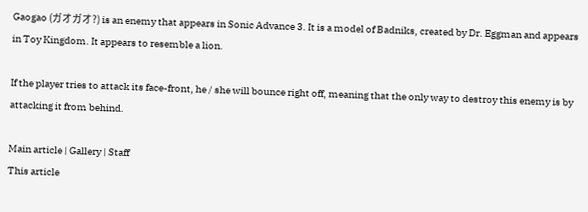Gaogao (ガオガオ?) is an enemy that appears in Sonic Advance 3. It is a model of Badniks, created by Dr. Eggman and appears in Toy Kingdom. It appears to resemble a lion.

If the player tries to attack its face-front, he / she will bounce right off, meaning that the only way to destroy this enemy is by attacking it from behind.

Main article | Gallery | Staff
This article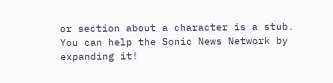or section about a character is a stub.
You can help the Sonic News Network by expanding it!